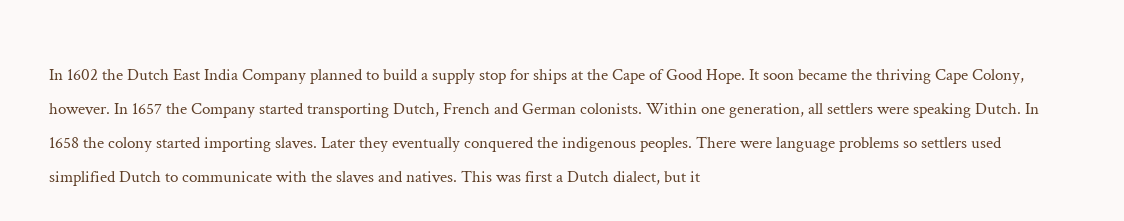In 1602 the Dutch East India Company planned to build a supply stop for ships at the Cape of Good Hope. It soon became the thriving Cape Colony, however. In 1657 the Company started transporting Dutch, French and German colonists. Within one generation, all settlers were speaking Dutch. In 1658 the colony started importing slaves. Later they eventually conquered the indigenous peoples. There were language problems so settlers used simplified Dutch to communicate with the slaves and natives. This was first a Dutch dialect, but it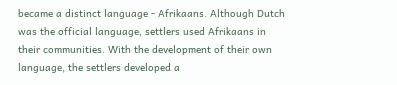became a distinct language - Afrikaans. Although Dutch was the official language, settlers used Afrikaans in their communities. With the development of their own language, the settlers developed a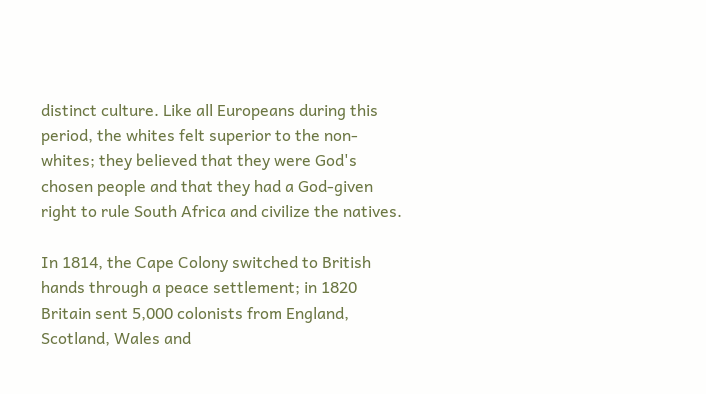distinct culture. Like all Europeans during this period, the whites felt superior to the non-whites; they believed that they were God's chosen people and that they had a God-given right to rule South Africa and civilize the natives.

In 1814, the Cape Colony switched to British hands through a peace settlement; in 1820 Britain sent 5,000 colonists from England, Scotland, Wales and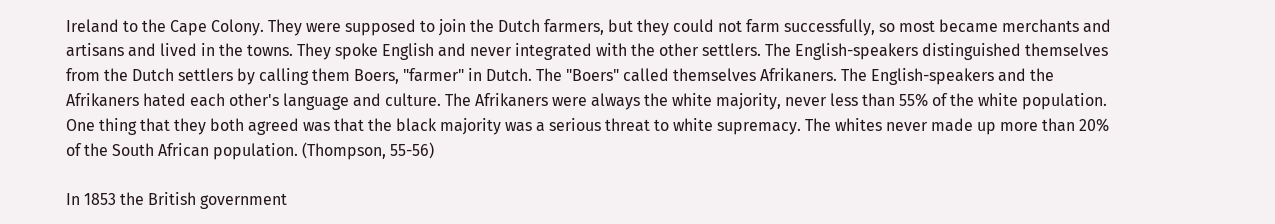Ireland to the Cape Colony. They were supposed to join the Dutch farmers, but they could not farm successfully, so most became merchants and artisans and lived in the towns. They spoke English and never integrated with the other settlers. The English-speakers distinguished themselves from the Dutch settlers by calling them Boers, "farmer" in Dutch. The "Boers" called themselves Afrikaners. The English-speakers and the Afrikaners hated each other's language and culture. The Afrikaners were always the white majority, never less than 55% of the white population. One thing that they both agreed was that the black majority was a serious threat to white supremacy. The whites never made up more than 20% of the South African population. (Thompson, 55-56)

In 1853 the British government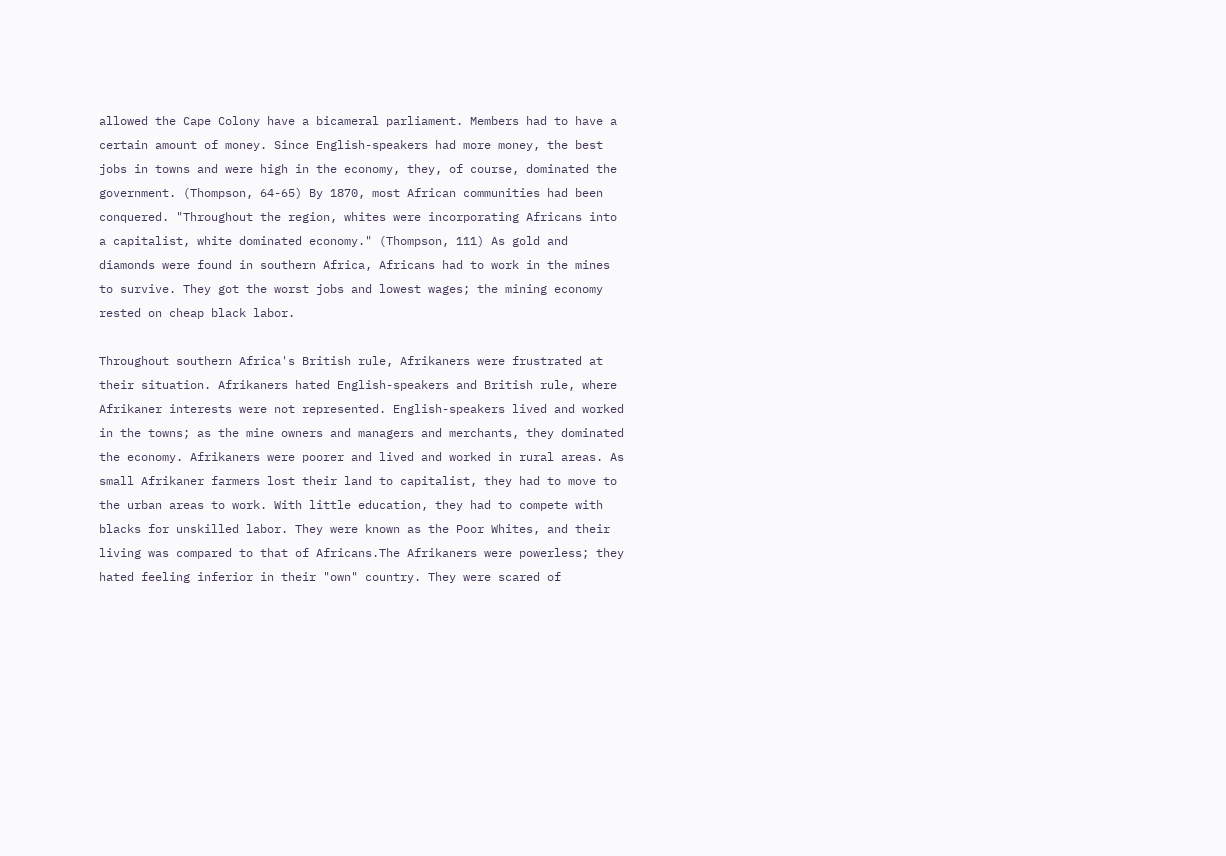allowed the Cape Colony have a bicameral parliament. Members had to have a certain amount of money. Since English-speakers had more money, the best jobs in towns and were high in the economy, they, of course, dominated the government. (Thompson, 64-65) By 1870, most African communities had been conquered. "Throughout the region, whites were incorporating Africans into a capitalist, white dominated economy." (Thompson, 111) As gold and diamonds were found in southern Africa, Africans had to work in the mines to survive. They got the worst jobs and lowest wages; the mining economy rested on cheap black labor.

Throughout southern Africa's British rule, Afrikaners were frustrated at their situation. Afrikaners hated English-speakers and British rule, where Afrikaner interests were not represented. English-speakers lived and worked in the towns; as the mine owners and managers and merchants, they dominated the economy. Afrikaners were poorer and lived and worked in rural areas. As small Afrikaner farmers lost their land to capitalist, they had to move to the urban areas to work. With little education, they had to compete with blacks for unskilled labor. They were known as the Poor Whites, and their living was compared to that of Africans.The Afrikaners were powerless; they hated feeling inferior in their "own" country. They were scared of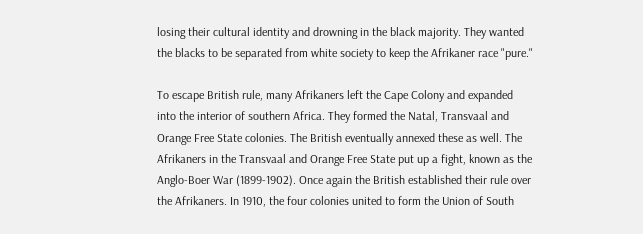losing their cultural identity and drowning in the black majority. They wanted the blacks to be separated from white society to keep the Afrikaner race "pure."

To escape British rule, many Afrikaners left the Cape Colony and expanded into the interior of southern Africa. They formed the Natal, Transvaal and Orange Free State colonies. The British eventually annexed these as well. The Afrikaners in the Transvaal and Orange Free State put up a fight, known as the Anglo-Boer War (1899-1902). Once again the British established their rule over the Afrikaners. In 1910, the four colonies united to form the Union of South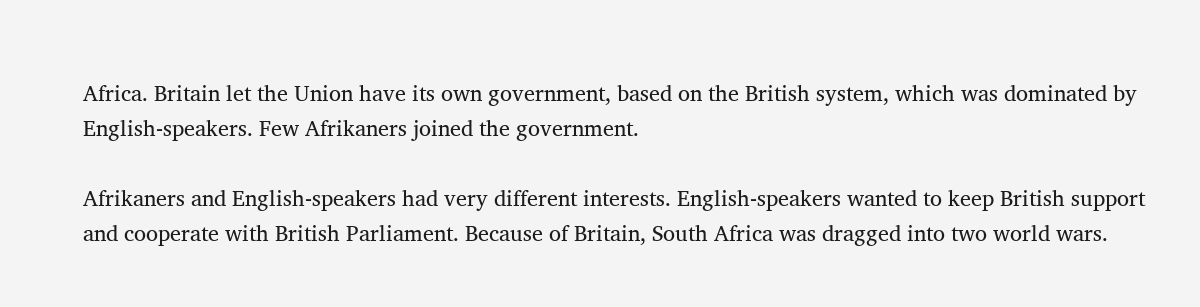Africa. Britain let the Union have its own government, based on the British system, which was dominated by English-speakers. Few Afrikaners joined the government.

Afrikaners and English-speakers had very different interests. English-speakers wanted to keep British support and cooperate with British Parliament. Because of Britain, South Africa was dragged into two world wars.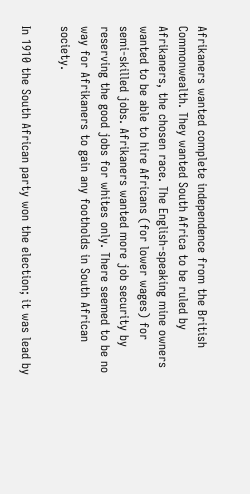Afrikaners wanted complete independence from the British Commonwealth. They wanted South Africa to be ruled by Afrikaners, the chosen race. The English-speaking mine owners wanted to be able to hire Africans (for lower wages) for
semi-skilled jobs. Afrikaners wanted more job security by reserving the good jobs for whites only. There seemed to be no way for Afrikaners to gain any footholds in South African society.

In 1910 the South African party won the election; it was lead by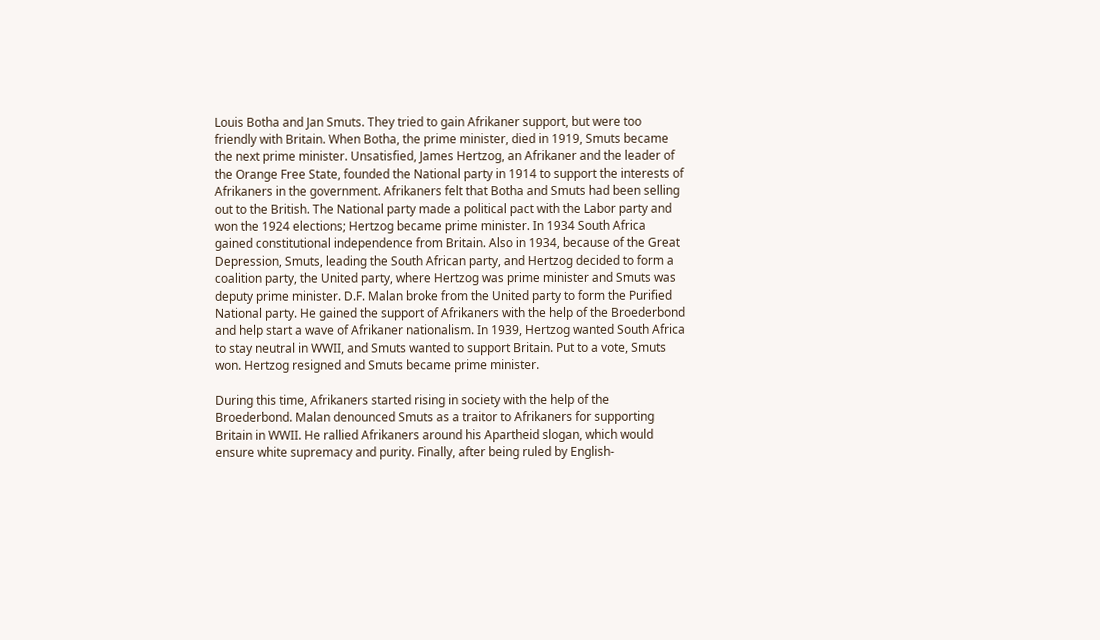Louis Botha and Jan Smuts. They tried to gain Afrikaner support, but were too friendly with Britain. When Botha, the prime minister, died in 1919, Smuts became the next prime minister. Unsatisfied, James Hertzog, an Afrikaner and the leader of the Orange Free State, founded the National party in 1914 to support the interests of Afrikaners in the government. Afrikaners felt that Botha and Smuts had been selling out to the British. The National party made a political pact with the Labor party and won the 1924 elections; Hertzog became prime minister. In 1934 South Africa gained constitutional independence from Britain. Also in 1934, because of the Great Depression, Smuts, leading the South African party, and Hertzog decided to form a coalition party, the United party, where Hertzog was prime minister and Smuts was deputy prime minister. D.F. Malan broke from the United party to form the Purified National party. He gained the support of Afrikaners with the help of the Broederbond and help start a wave of Afrikaner nationalism. In 1939, Hertzog wanted South Africa to stay neutral in WWII, and Smuts wanted to support Britain. Put to a vote, Smuts won. Hertzog resigned and Smuts became prime minister.

During this time, Afrikaners started rising in society with the help of the Broederbond. Malan denounced Smuts as a traitor to Afrikaners for supporting Britain in WWII. He rallied Afrikaners around his Apartheid slogan, which would ensure white supremacy and purity. Finally, after being ruled by English-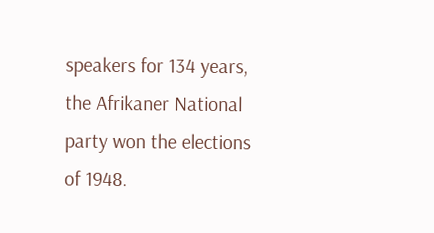speakers for 134 years, the Afrikaner National party won the elections of 1948.